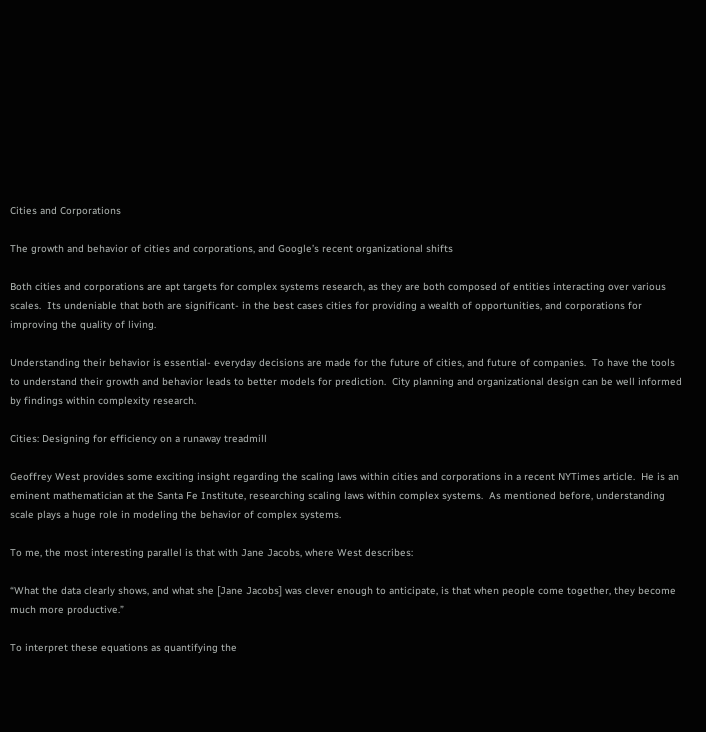Cities and Corporations

The growth and behavior of cities and corporations, and Google’s recent organizational shifts

Both cities and corporations are apt targets for complex systems research, as they are both composed of entities interacting over various scales.  Its undeniable that both are significant- in the best cases cities for providing a wealth of opportunities, and corporations for improving the quality of living.

Understanding their behavior is essential- everyday decisions are made for the future of cities, and future of companies.  To have the tools to understand their growth and behavior leads to better models for prediction.  City planning and organizational design can be well informed by findings within complexity research.

Cities: Designing for efficiency on a runaway treadmill

Geoffrey West provides some exciting insight regarding the scaling laws within cities and corporations in a recent NYTimes article.  He is an eminent mathematician at the Santa Fe Institute, researching scaling laws within complex systems.  As mentioned before, understanding scale plays a huge role in modeling the behavior of complex systems.

To me, the most interesting parallel is that with Jane Jacobs, where West describes:

“What the data clearly shows, and what she [Jane Jacobs] was clever enough to anticipate, is that when people come together, they become much more productive.”

To interpret these equations as quantifying the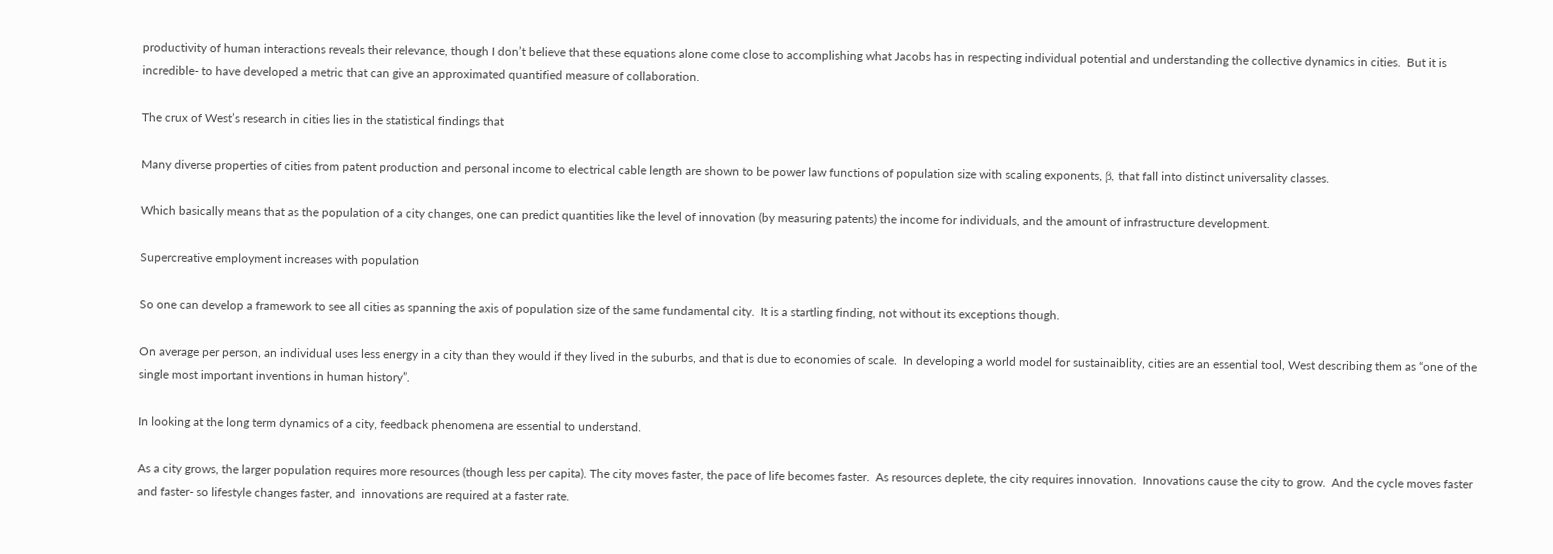productivity of human interactions reveals their relevance, though I don’t believe that these equations alone come close to accomplishing what Jacobs has in respecting individual potential and understanding the collective dynamics in cities.  But it is incredible- to have developed a metric that can give an approximated quantified measure of collaboration.

The crux of West’s research in cities lies in the statistical findings that

Many diverse properties of cities from patent production and personal income to electrical cable length are shown to be power law functions of population size with scaling exponents, β, that fall into distinct universality classes.

Which basically means that as the population of a city changes, one can predict quantities like the level of innovation (by measuring patents) the income for individuals, and the amount of infrastructure development.

Supercreative employment increases with population

So one can develop a framework to see all cities as spanning the axis of population size of the same fundamental city.  It is a startling finding, not without its exceptions though.

On average per person, an individual uses less energy in a city than they would if they lived in the suburbs, and that is due to economies of scale.  In developing a world model for sustainaiblity, cities are an essential tool, West describing them as “one of the single most important inventions in human history”.

In looking at the long term dynamics of a city, feedback phenomena are essential to understand.

As a city grows, the larger population requires more resources (though less per capita). The city moves faster, the pace of life becomes faster.  As resources deplete, the city requires innovation.  Innovations cause the city to grow.  And the cycle moves faster and faster- so lifestyle changes faster, and  innovations are required at a faster rate.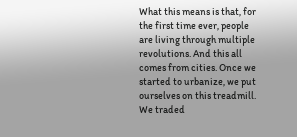What this means is that, for the first time ever, people are living through multiple revolutions. And this all comes from cities. Once we started to urbanize, we put ourselves on this treadmill. We traded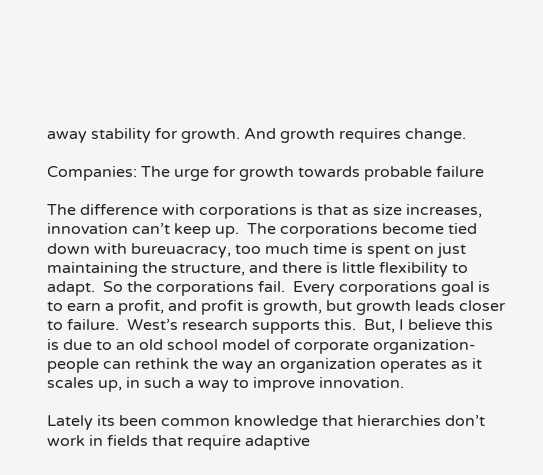away stability for growth. And growth requires change.

Companies: The urge for growth towards probable failure

The difference with corporations is that as size increases, innovation can’t keep up.  The corporations become tied down with bureuacracy, too much time is spent on just maintaining the structure, and there is little flexibility to adapt.  So the corporations fail.  Every corporations goal is to earn a profit, and profit is growth, but growth leads closer to failure.  West’s research supports this.  But, I believe this is due to an old school model of corporate organization- people can rethink the way an organization operates as it scales up, in such a way to improve innovation.

Lately its been common knowledge that hierarchies don’t work in fields that require adaptive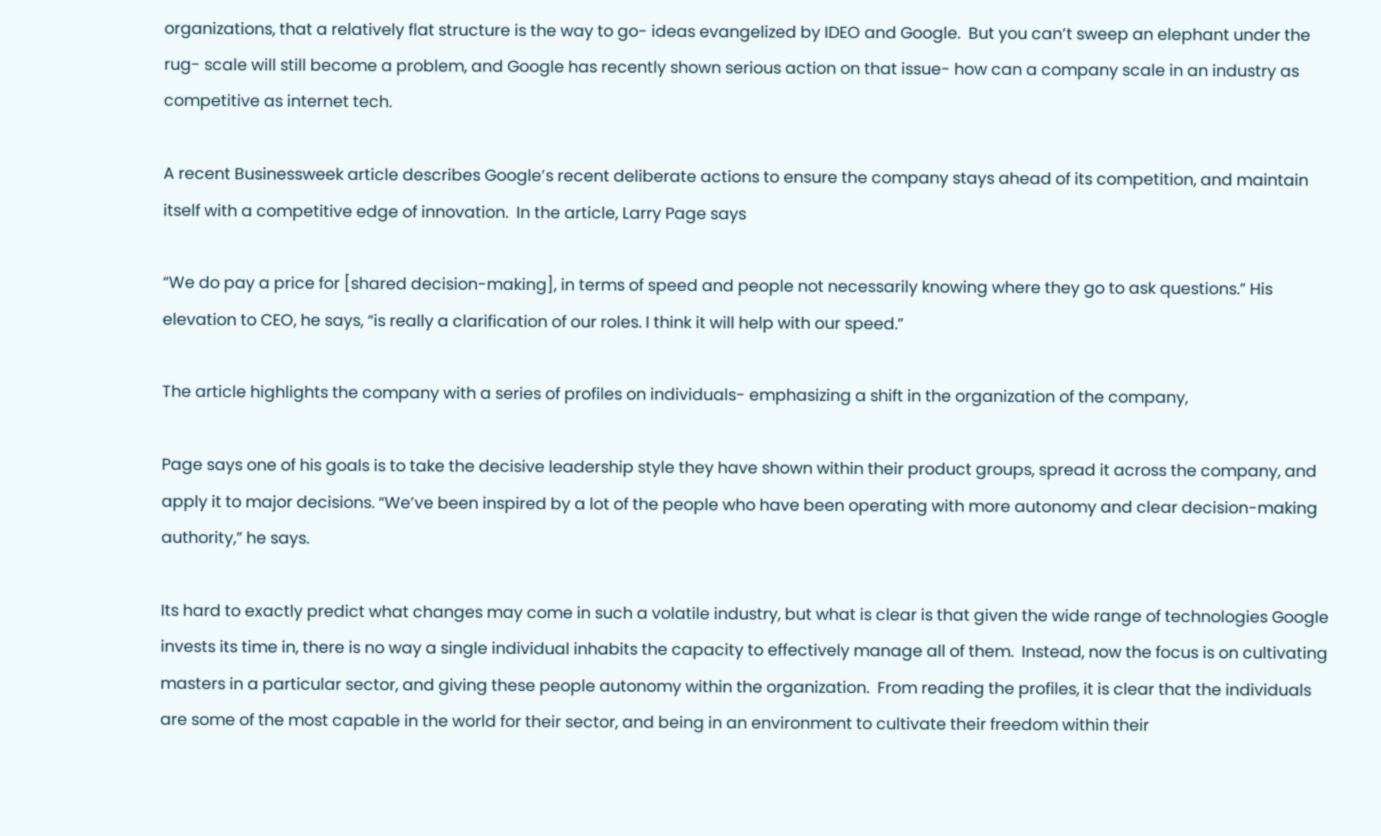organizations, that a relatively flat structure is the way to go- ideas evangelized by IDEO and Google.  But you can’t sweep an elephant under the rug- scale will still become a problem, and Google has recently shown serious action on that issue- how can a company scale in an industry as competitive as internet tech.

A recent Businessweek article describes Google’s recent deliberate actions to ensure the company stays ahead of its competition, and maintain itself with a competitive edge of innovation.  In the article, Larry Page says

“We do pay a price for [shared decision-making], in terms of speed and people not necessarily knowing where they go to ask questions.” His elevation to CEO, he says, “is really a clarification of our roles. I think it will help with our speed.”

The article highlights the company with a series of profiles on individuals- emphasizing a shift in the organization of the company,

Page says one of his goals is to take the decisive leadership style they have shown within their product groups, spread it across the company, and apply it to major decisions. “We’ve been inspired by a lot of the people who have been operating with more autonomy and clear decision-making authority,” he says.

Its hard to exactly predict what changes may come in such a volatile industry, but what is clear is that given the wide range of technologies Google invests its time in, there is no way a single individual inhabits the capacity to effectively manage all of them.  Instead, now the focus is on cultivating masters in a particular sector, and giving these people autonomy within the organization.  From reading the profiles, it is clear that the individuals are some of the most capable in the world for their sector, and being in an environment to cultivate their freedom within their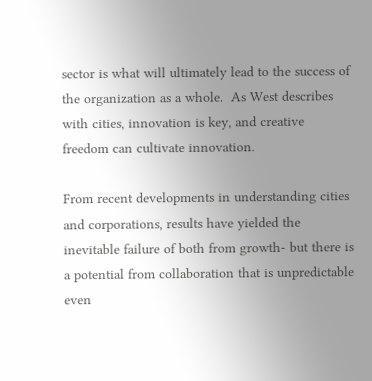sector is what will ultimately lead to the success of the organization as a whole.  As West describes with cities, innovation is key, and creative freedom can cultivate innovation.

From recent developments in understanding cities and corporations, results have yielded the inevitable failure of both from growth- but there is a potential from collaboration that is unpredictable even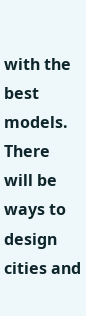with the best models. There will be ways to design cities and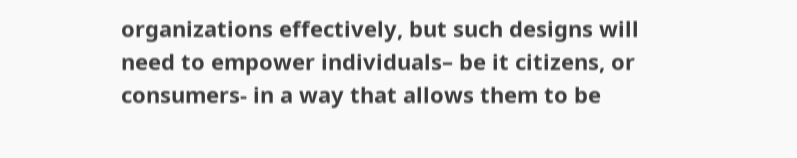organizations effectively, but such designs will need to empower individuals– be it citizens, or consumers- in a way that allows them to be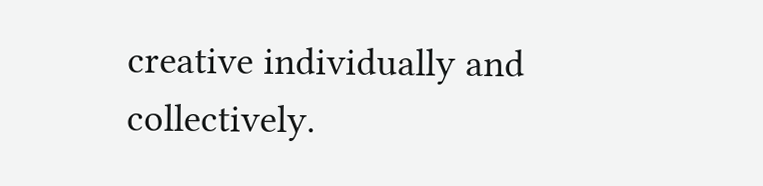creative individually and collectively.